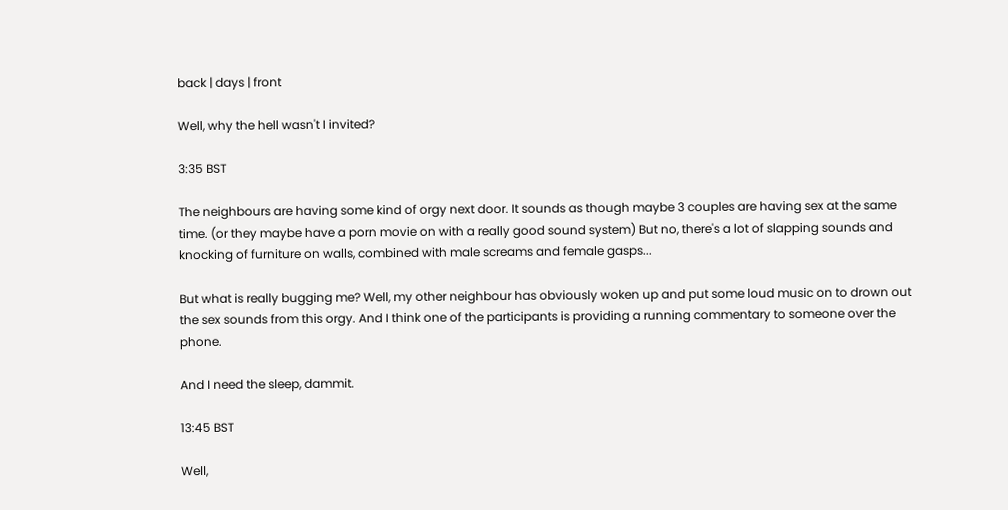back | days | front

Well, why the hell wasn't I invited?

3:35 BST

The neighbours are having some kind of orgy next door. It sounds as though maybe 3 couples are having sex at the same time. (or they maybe have a porn movie on with a really good sound system) But no, there's a lot of slapping sounds and knocking of furniture on walls, combined with male screams and female gasps...

But what is really bugging me? Well, my other neighbour has obviously woken up and put some loud music on to drown out the sex sounds from this orgy. And I think one of the participants is providing a running commentary to someone over the phone.

And I need the sleep, dammit.

13:45 BST

Well,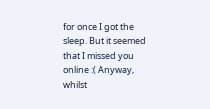for once I got the sleep. But it seemed that I missed you online :( Anyway, whilst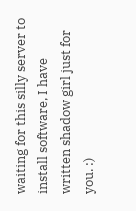waiting for this silly server to install software, I have written shadow girl just for you. :)